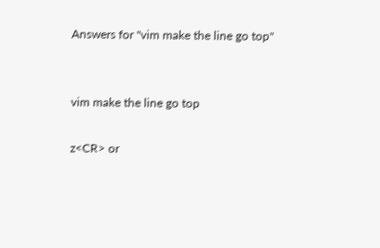Answers for "vim make the line go top"


vim make the line go top

z<CR> or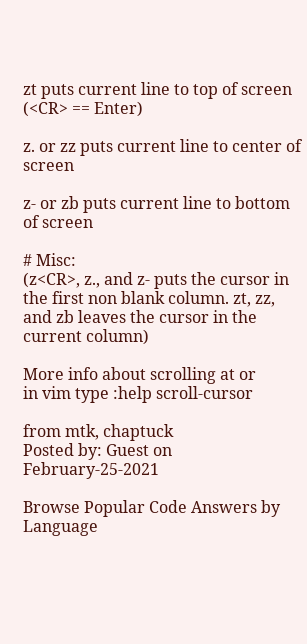zt puts current line to top of screen (<CR> == Enter)

z. or zz puts current line to center of screen

z- or zb puts current line to bottom of screen

# Misc:
(z<CR>, z., and z- puts the cursor in the first non blank column. zt, zz, and zb leaves the cursor in the current column)

More info about scrolling at or
in vim type :help scroll-cursor

from mtk, chaptuck
Posted by: Guest on February-25-2021

Browse Popular Code Answers by Language